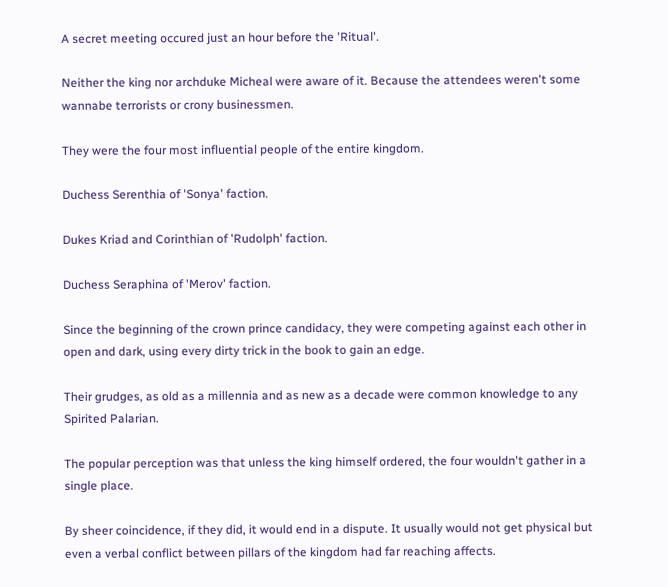A secret meeting occured just an hour before the 'Ritual'.

Neither the king nor archduke Micheal were aware of it. Because the attendees weren't some wannabe terrorists or crony businessmen.

They were the four most influential people of the entire kingdom.

Duchess Serenthia of 'Sonya' faction.

Dukes Kriad and Corinthian of 'Rudolph' faction.

Duchess Seraphina of 'Merov' faction.

Since the beginning of the crown prince candidacy, they were competing against each other in open and dark, using every dirty trick in the book to gain an edge.

Their grudges, as old as a millennia and as new as a decade were common knowledge to any Spirited Palarian.

The popular perception was that unless the king himself ordered, the four wouldn't gather in a single place.

By sheer coincidence, if they did, it would end in a dispute. It usually would not get physical but even a verbal conflict between pillars of the kingdom had far reaching affects.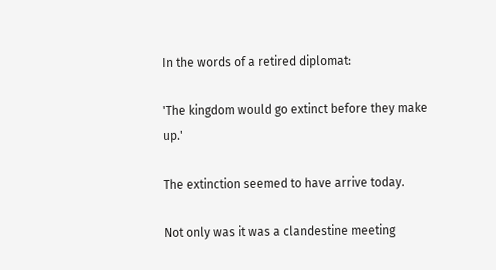In the words of a retired diplomat:

'The kingdom would go extinct before they make up.'

The extinction seemed to have arrive today.

Not only was it was a clandestine meeting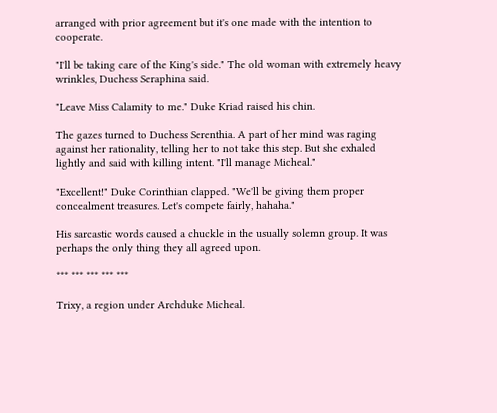arranged with prior agreement but it's one made with the intention to cooperate.

"I'll be taking care of the King's side." The old woman with extremely heavy wrinkles, Duchess Seraphina said.

"Leave Miss Calamity to me." Duke Kriad raised his chin.

The gazes turned to Duchess Serenthia. A part of her mind was raging against her rationality, telling her to not take this step. But she exhaled lightly and said with killing intent. "I'll manage Micheal."

"Excellent!" Duke Corinthian clapped. "We'll be giving them proper concealment treasures. Let's compete fairly, hahaha."

His sarcastic words caused a chuckle in the usually solemn group. It was perhaps the only thing they all agreed upon.

*** *** *** *** ***

Trixy, a region under Archduke Micheal.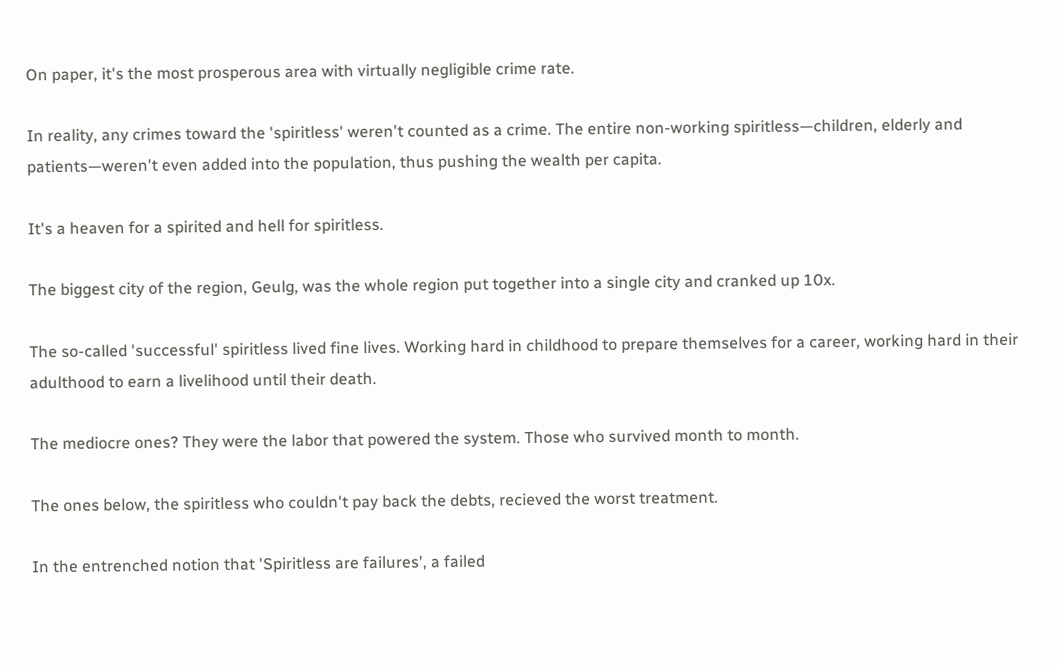On paper, it's the most prosperous area with virtually negligible crime rate.

In reality, any crimes toward the 'spiritless' weren't counted as a crime. The entire non-working spiritless—children, elderly and patients—weren't even added into the population, thus pushing the wealth per capita.

It's a heaven for a spirited and hell for spiritless.

The biggest city of the region, Geulg, was the whole region put together into a single city and cranked up 10x.

The so-called 'successful' spiritless lived fine lives. Working hard in childhood to prepare themselves for a career, working hard in their adulthood to earn a livelihood until their death.

The mediocre ones? They were the labor that powered the system. Those who survived month to month.

The ones below, the spiritless who couldn't pay back the debts, recieved the worst treatment.

In the entrenched notion that 'Spiritless are failures', a failed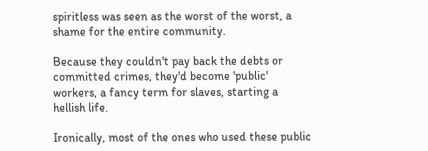spiritless was seen as the worst of the worst, a shame for the entire community.

Because they couldn't pay back the debts or committed crimes, they'd become 'public' workers, a fancy term for slaves, starting a hellish life.

Ironically, most of the ones who used these public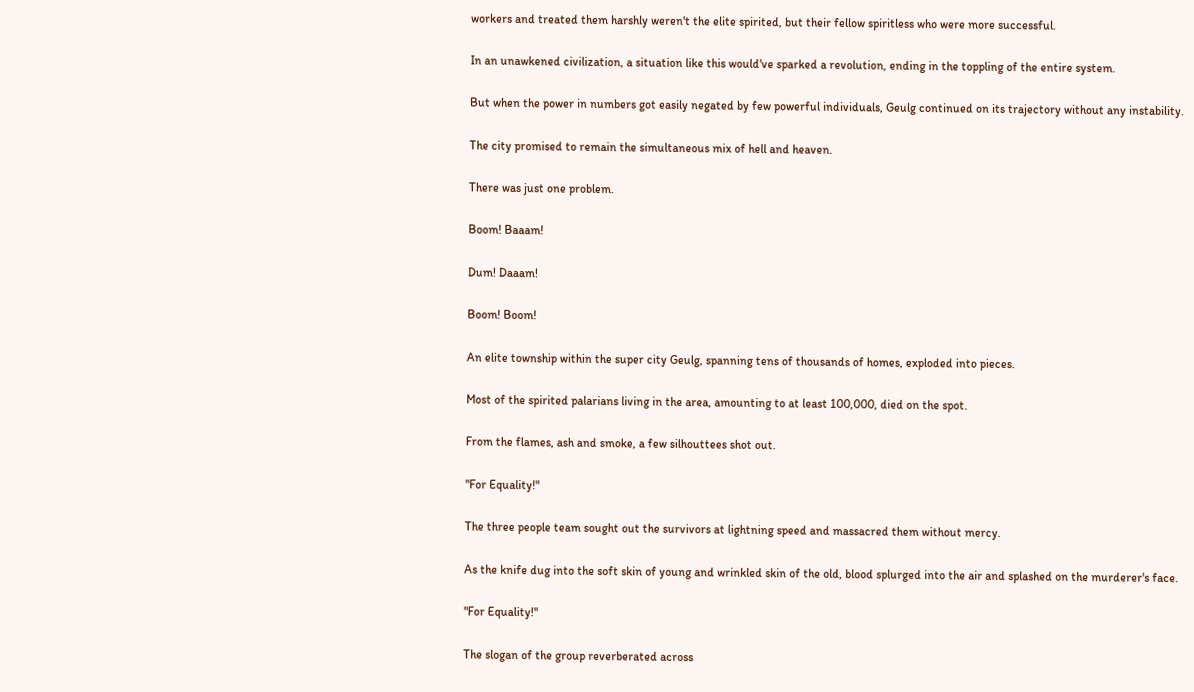workers and treated them harshly weren't the elite spirited, but their fellow spiritless who were more successful.

In an unawkened civilization, a situation like this would've sparked a revolution, ending in the toppling of the entire system.

But when the power in numbers got easily negated by few powerful individuals, Geulg continued on its trajectory without any instability.

The city promised to remain the simultaneous mix of hell and heaven.

There was just one problem.

Boom! Baaam!

Dum! Daaam!

Boom! Boom!

An elite township within the super city Geulg, spanning tens of thousands of homes, exploded into pieces.

Most of the spirited palarians living in the area, amounting to at least 100,000, died on the spot.

From the flames, ash and smoke, a few silhouttees shot out.

"For Equality!"

The three people team sought out the survivors at lightning speed and massacred them without mercy.

As the knife dug into the soft skin of young and wrinkled skin of the old, blood splurged into the air and splashed on the murderer's face.

"For Equality!"

The slogan of the group reverberated across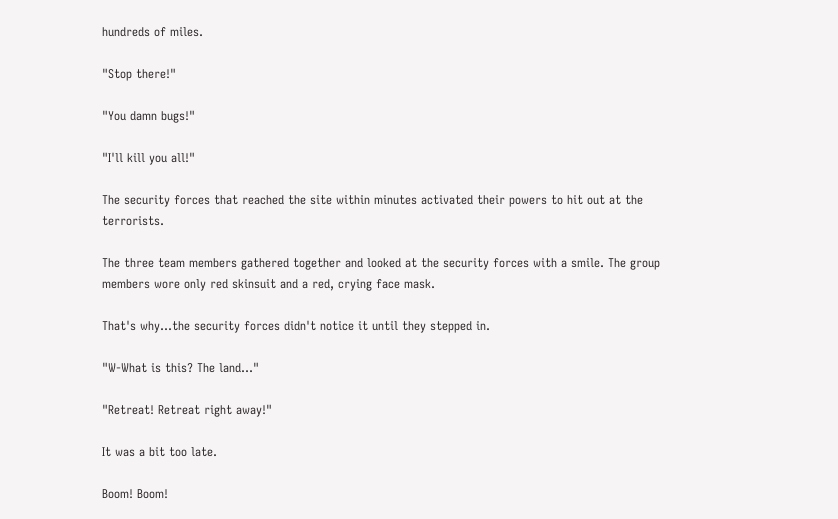hundreds of miles.

"Stop there!"

"You damn bugs!"

"I'll kill you all!"

The security forces that reached the site within minutes activated their powers to hit out at the terrorists.

The three team members gathered together and looked at the security forces with a smile. The group members wore only red skinsuit and a red, crying face mask.

That's why…the security forces didn't notice it until they stepped in.

"W-What is this? The land…"

"Retreat! Retreat right away!"

It was a bit too late.

Boom! Boom!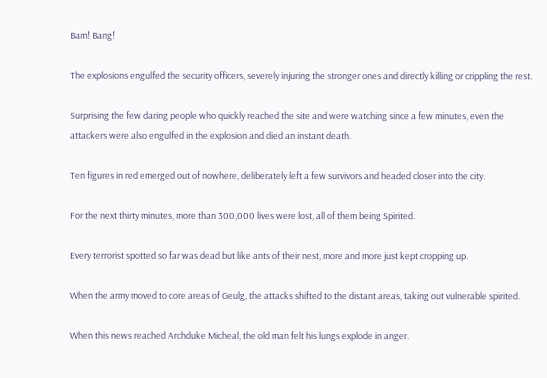Bam! Bang!

The explosions engulfed the security officers, severely injuring the stronger ones and directly killing or crippling the rest.

Surprising the few daring people who quickly reached the site and were watching since a few minutes, even the attackers were also engulfed in the explosion and died an instant death.

Ten figures in red emerged out of nowhere, deliberately left a few survivors and headed closer into the city.

For the next thirty minutes, more than 300,000 lives were lost, all of them being Spirited.

Every terrorist spotted so far was dead but like ants of their nest, more and more just kept cropping up.

When the army moved to core areas of Geulg, the attacks shifted to the distant areas, taking out vulnerable spirited.

When this news reached Archduke Micheal, the old man felt his lungs explode in anger.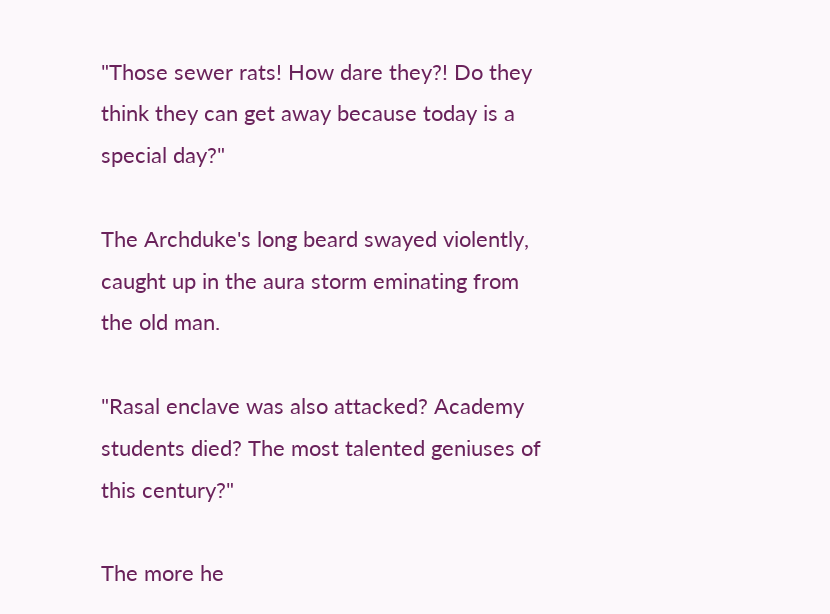"Those sewer rats! How dare they?! Do they think they can get away because today is a special day?"

The Archduke's long beard swayed violently, caught up in the aura storm eminating from the old man.

"Rasal enclave was also attacked? Academy students died? The most talented geniuses of this century?"

The more he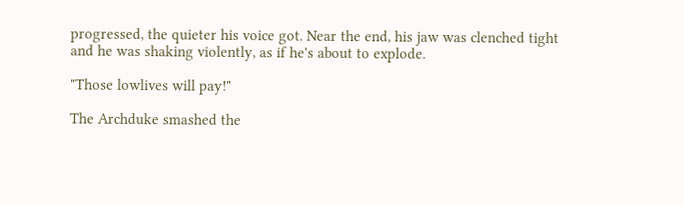progressed, the quieter his voice got. Near the end, his jaw was clenched tight and he was shaking violently, as if he's about to explode.

"Those lowlives will pay!"

The Archduke smashed the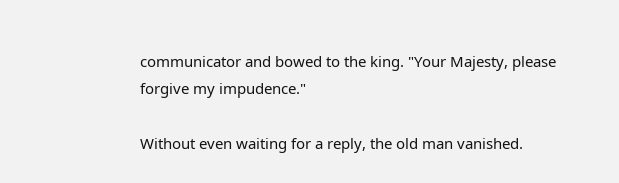communicator and bowed to the king. "Your Majesty, please forgive my impudence."

Without even waiting for a reply, the old man vanished.